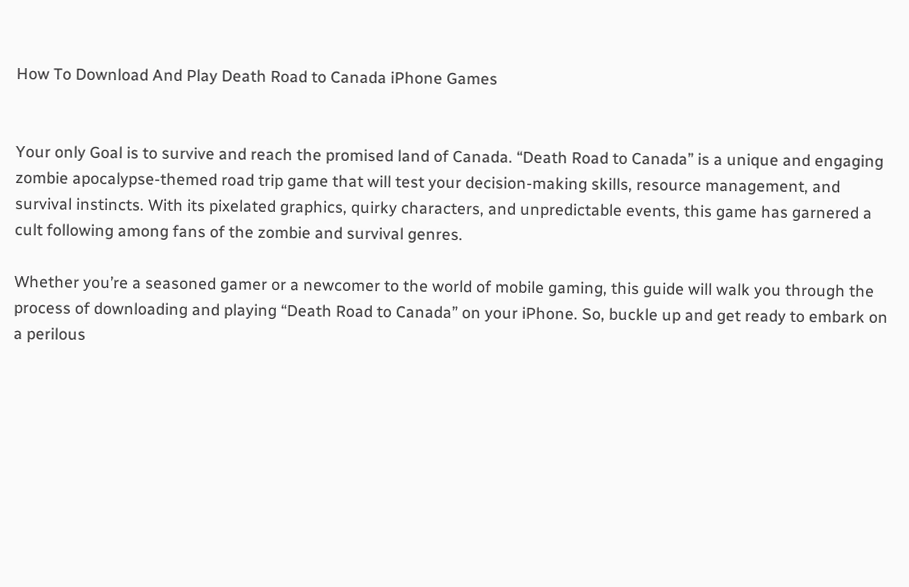How To Download And Play Death Road to Canada iPhone Games


Your only Goal is to survive and reach the promised land of Canada. “Death Road to Canada” is a unique and engaging zombie apocalypse-themed road trip game that will test your decision-making skills, resource management, and survival instincts. With its pixelated graphics, quirky characters, and unpredictable events, this game has garnered a cult following among fans of the zombie and survival genres.

Whether you’re a seasoned gamer or a newcomer to the world of mobile gaming, this guide will walk you through the process of downloading and playing “Death Road to Canada” on your iPhone. So, buckle up and get ready to embark on a perilous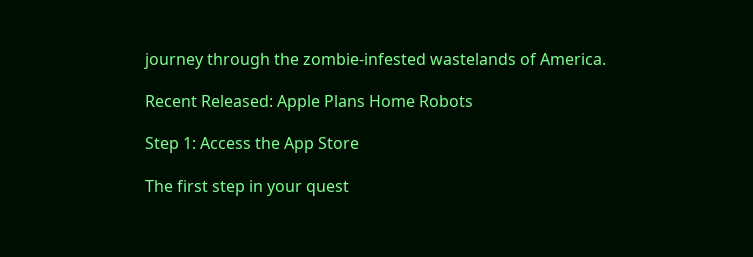journey through the zombie-infested wastelands of America.

Recent Released: Apple Plans Home Robots

Step 1: Access the App Store

The first step in your quest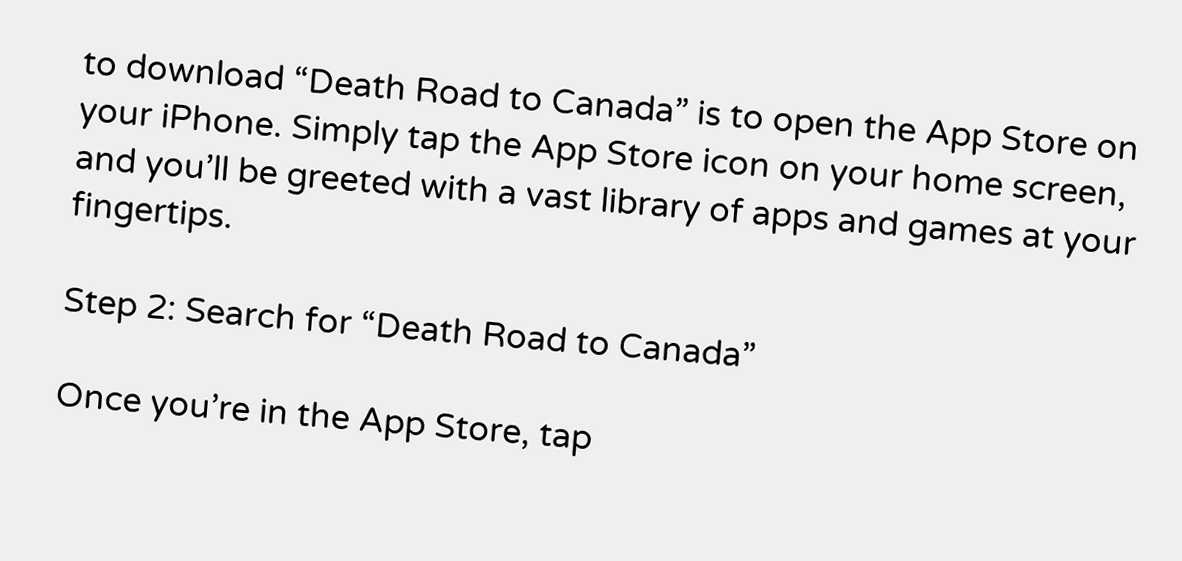to download “Death Road to Canada” is to open the App Store on your iPhone. Simply tap the App Store icon on your home screen, and you’ll be greeted with a vast library of apps and games at your fingertips.

Step 2: Search for “Death Road to Canada”

Once you’re in the App Store, tap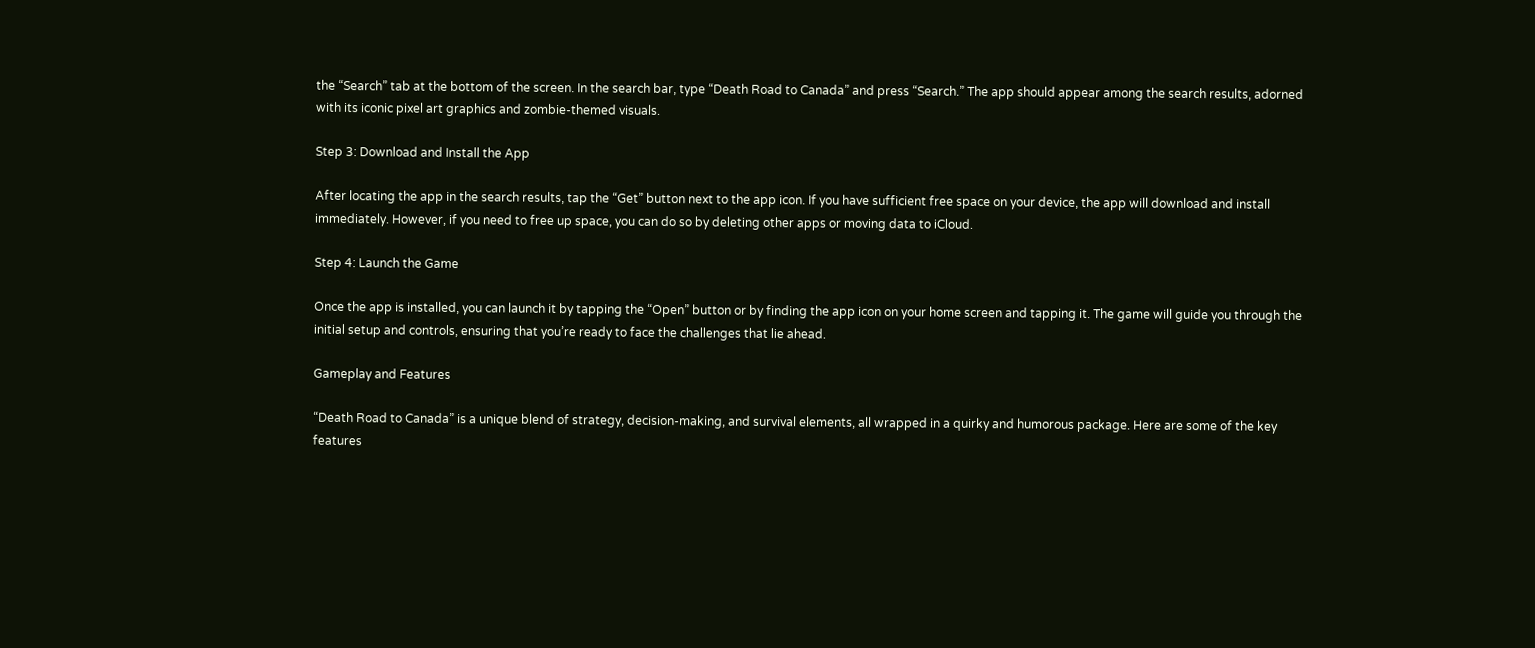the “Search” tab at the bottom of the screen. In the search bar, type “Death Road to Canada” and press “Search.” The app should appear among the search results, adorned with its iconic pixel art graphics and zombie-themed visuals.

Step 3: Download and Install the App

After locating the app in the search results, tap the “Get” button next to the app icon. If you have sufficient free space on your device, the app will download and install immediately. However, if you need to free up space, you can do so by deleting other apps or moving data to iCloud.

Step 4: Launch the Game

Once the app is installed, you can launch it by tapping the “Open” button or by finding the app icon on your home screen and tapping it. The game will guide you through the initial setup and controls, ensuring that you’re ready to face the challenges that lie ahead.

Gameplay and Features

“Death Road to Canada” is a unique blend of strategy, decision-making, and survival elements, all wrapped in a quirky and humorous package. Here are some of the key features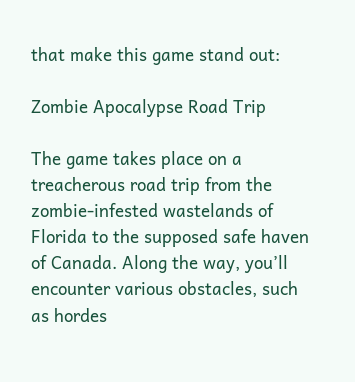that make this game stand out:

Zombie Apocalypse Road Trip

The game takes place on a treacherous road trip from the zombie-infested wastelands of Florida to the supposed safe haven of Canada. Along the way, you’ll encounter various obstacles, such as hordes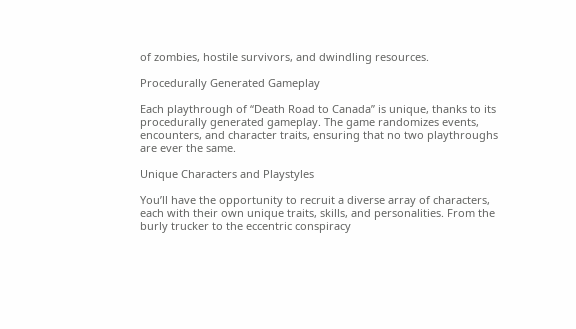of zombies, hostile survivors, and dwindling resources.

Procedurally Generated Gameplay

Each playthrough of “Death Road to Canada” is unique, thanks to its procedurally generated gameplay. The game randomizes events, encounters, and character traits, ensuring that no two playthroughs are ever the same.

Unique Characters and Playstyles

You’ll have the opportunity to recruit a diverse array of characters, each with their own unique traits, skills, and personalities. From the burly trucker to the eccentric conspiracy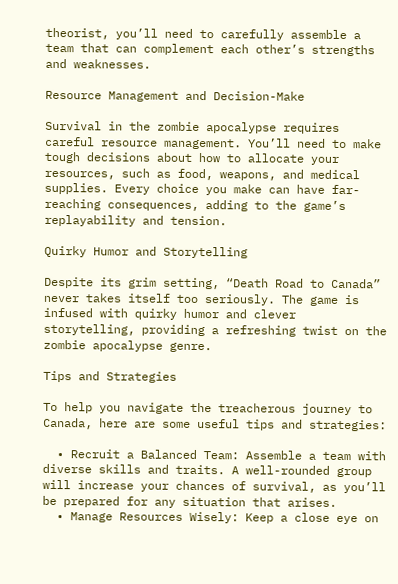theorist, you’ll need to carefully assemble a team that can complement each other’s strengths and weaknesses.

Resource Management and Decision-Make

Survival in the zombie apocalypse requires careful resource management. You’ll need to make tough decisions about how to allocate your resources, such as food, weapons, and medical supplies. Every choice you make can have far-reaching consequences, adding to the game’s replayability and tension.

Quirky Humor and Storytelling

Despite its grim setting, “Death Road to Canada” never takes itself too seriously. The game is infused with quirky humor and clever storytelling, providing a refreshing twist on the zombie apocalypse genre.

Tips and Strategies

To help you navigate the treacherous journey to Canada, here are some useful tips and strategies:

  • Recruit a Balanced Team: Assemble a team with diverse skills and traits. A well-rounded group will increase your chances of survival, as you’ll be prepared for any situation that arises.
  • Manage Resources Wisely: Keep a close eye on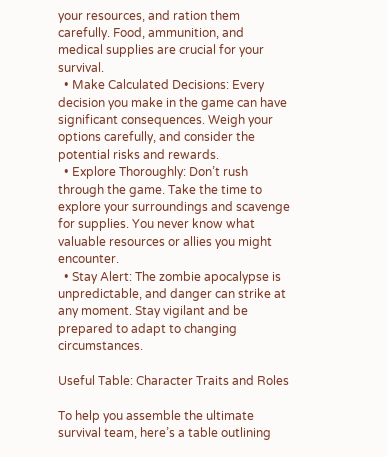your resources, and ration them carefully. Food, ammunition, and medical supplies are crucial for your survival.
  • Make Calculated Decisions: Every decision you make in the game can have significant consequences. Weigh your options carefully, and consider the potential risks and rewards.
  • Explore Thoroughly: Don’t rush through the game. Take the time to explore your surroundings and scavenge for supplies. You never know what valuable resources or allies you might encounter.
  • Stay Alert: The zombie apocalypse is unpredictable, and danger can strike at any moment. Stay vigilant and be prepared to adapt to changing circumstances.

Useful Table: Character Traits and Roles

To help you assemble the ultimate survival team, here’s a table outlining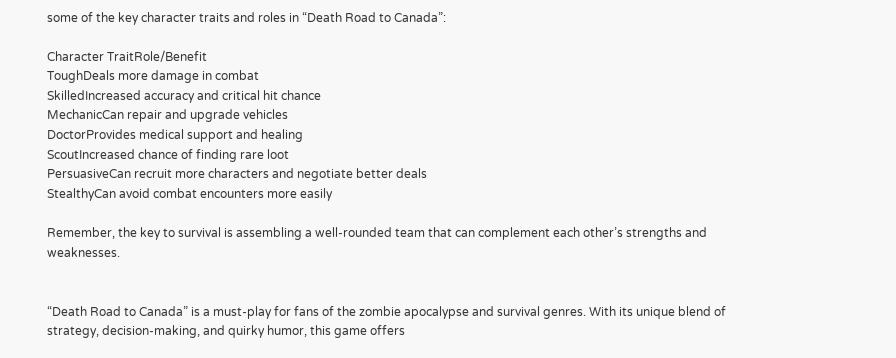some of the key character traits and roles in “Death Road to Canada”:

Character TraitRole/Benefit
ToughDeals more damage in combat
SkilledIncreased accuracy and critical hit chance
MechanicCan repair and upgrade vehicles
DoctorProvides medical support and healing
ScoutIncreased chance of finding rare loot
PersuasiveCan recruit more characters and negotiate better deals
StealthyCan avoid combat encounters more easily

Remember, the key to survival is assembling a well-rounded team that can complement each other’s strengths and weaknesses.


“Death Road to Canada” is a must-play for fans of the zombie apocalypse and survival genres. With its unique blend of strategy, decision-making, and quirky humor, this game offers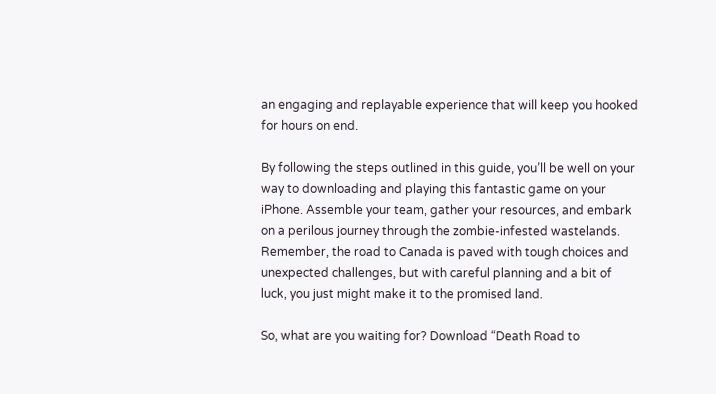an engaging and replayable experience that will keep you hooked for hours on end.

By following the steps outlined in this guide, you’ll be well on your way to downloading and playing this fantastic game on your iPhone. Assemble your team, gather your resources, and embark on a perilous journey through the zombie-infested wastelands. Remember, the road to Canada is paved with tough choices and unexpected challenges, but with careful planning and a bit of luck, you just might make it to the promised land.

So, what are you waiting for? Download “Death Road to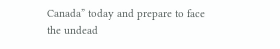Canada” today and prepare to face the undead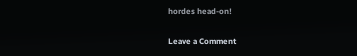hordes head-on!

Leave a Comment